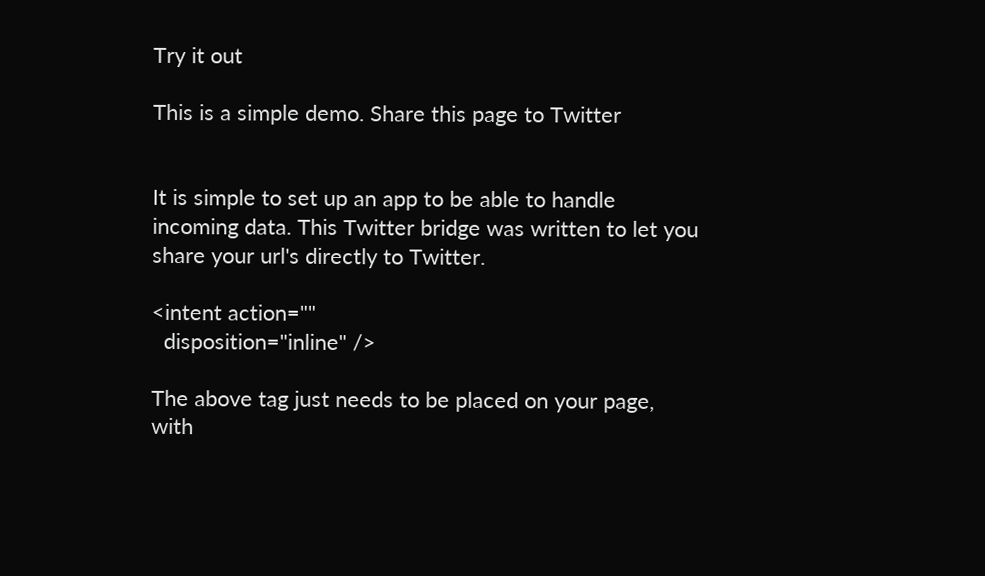Try it out

This is a simple demo. Share this page to Twitter


It is simple to set up an app to be able to handle incoming data. This Twitter bridge was written to let you share your url's directly to Twitter.

<intent action=""
  disposition="inline" />

The above tag just needs to be placed on your page, with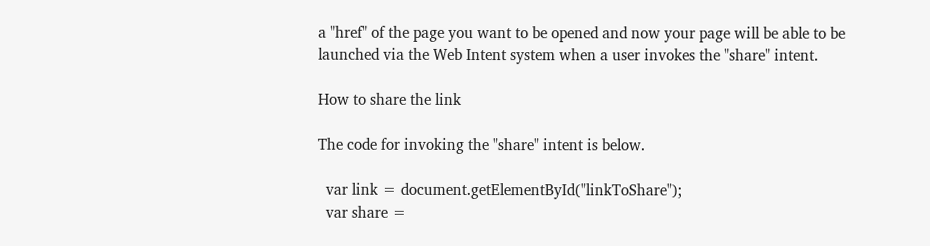a "href" of the page you want to be opened and now your page will be able to be launched via the Web Intent system when a user invokes the "share" intent.

How to share the link

The code for invoking the "share" intent is below.

  var link = document.getElementById("linkToShare");
  var share =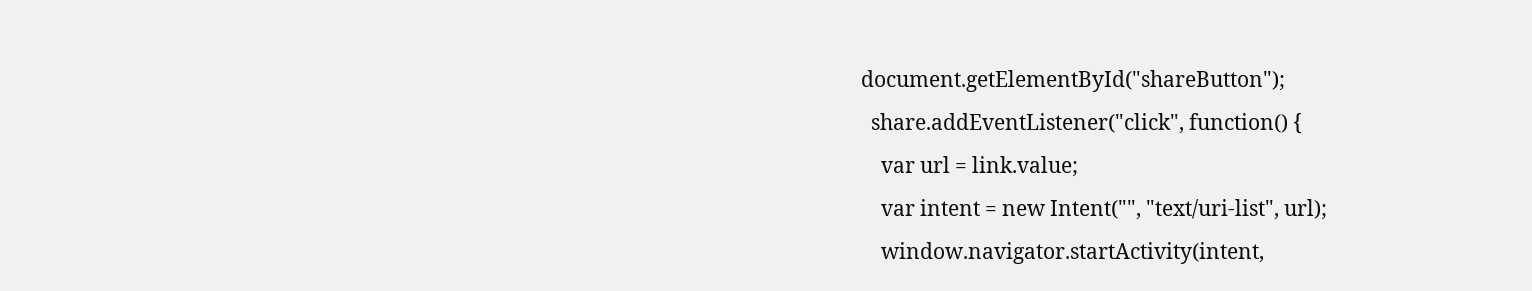document.getElementById("shareButton");
  share.addEventListener("click", function() {
    var url = link.value;
    var intent = new Intent("", "text/uri-list", url);
    window.navigator.startActivity(intent,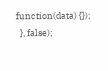function(data) {});
  }, false);